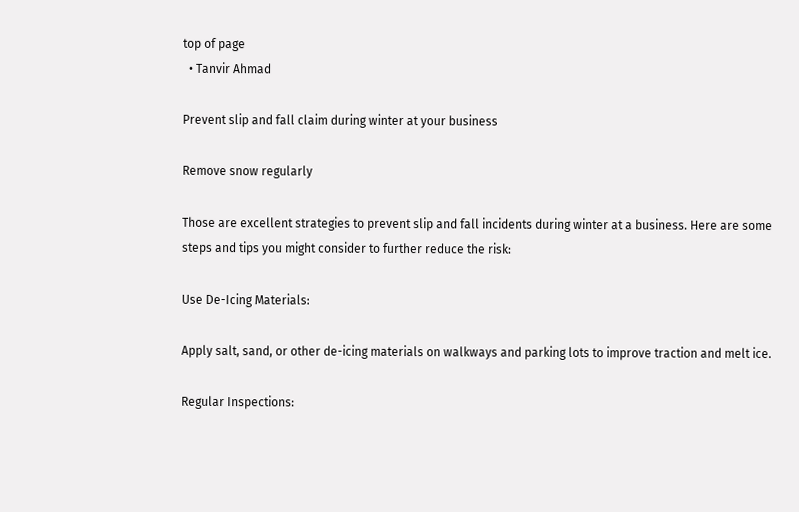top of page
  • Tanvir Ahmad

Prevent slip and fall claim during winter at your business

Remove snow regularly

Those are excellent strategies to prevent slip and fall incidents during winter at a business. Here are some steps and tips you might consider to further reduce the risk:

Use De-Icing Materials:

Apply salt, sand, or other de-icing materials on walkways and parking lots to improve traction and melt ice.

Regular Inspections: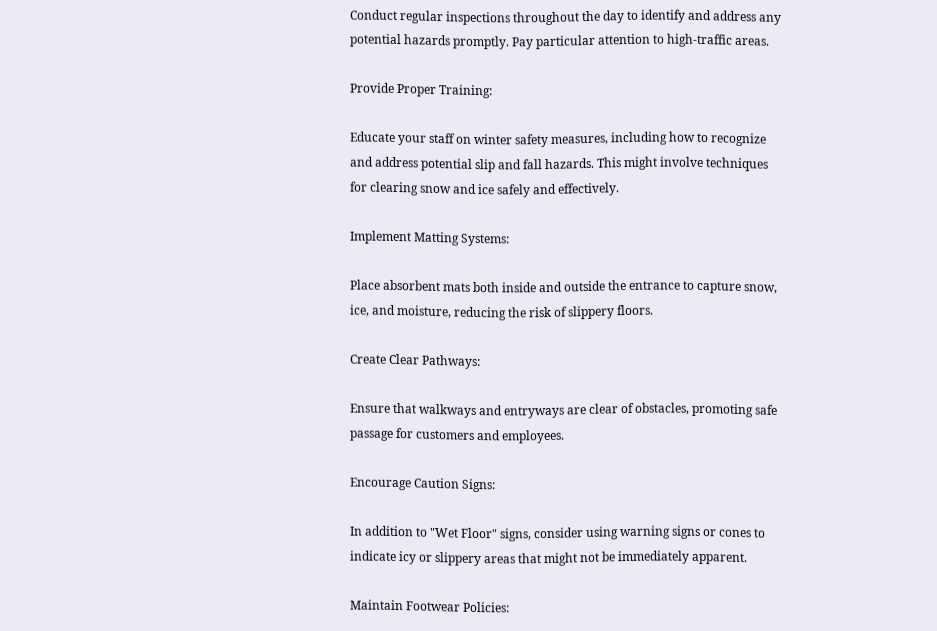Conduct regular inspections throughout the day to identify and address any potential hazards promptly. Pay particular attention to high-traffic areas.

Provide Proper Training:

Educate your staff on winter safety measures, including how to recognize and address potential slip and fall hazards. This might involve techniques for clearing snow and ice safely and effectively.

Implement Matting Systems:

Place absorbent mats both inside and outside the entrance to capture snow, ice, and moisture, reducing the risk of slippery floors.

Create Clear Pathways:

Ensure that walkways and entryways are clear of obstacles, promoting safe passage for customers and employees.

Encourage Caution Signs:

In addition to "Wet Floor" signs, consider using warning signs or cones to indicate icy or slippery areas that might not be immediately apparent.

Maintain Footwear Policies: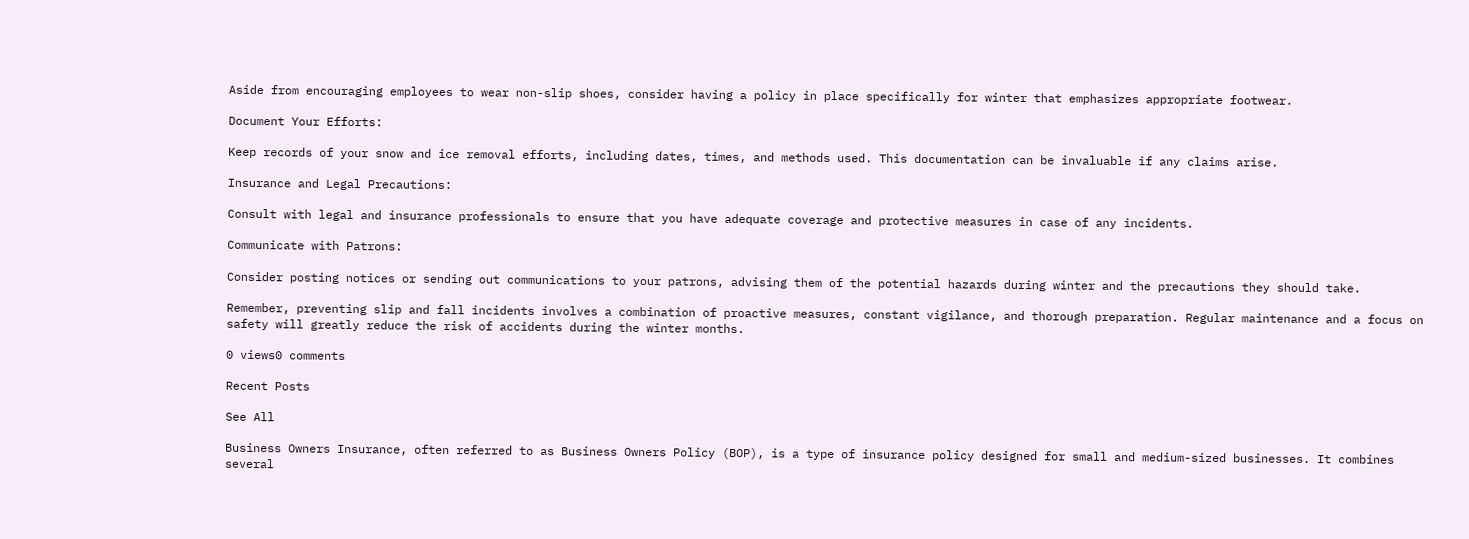Aside from encouraging employees to wear non-slip shoes, consider having a policy in place specifically for winter that emphasizes appropriate footwear.

Document Your Efforts:

Keep records of your snow and ice removal efforts, including dates, times, and methods used. This documentation can be invaluable if any claims arise.

Insurance and Legal Precautions:

Consult with legal and insurance professionals to ensure that you have adequate coverage and protective measures in case of any incidents.

Communicate with Patrons:

Consider posting notices or sending out communications to your patrons, advising them of the potential hazards during winter and the precautions they should take.

Remember, preventing slip and fall incidents involves a combination of proactive measures, constant vigilance, and thorough preparation. Regular maintenance and a focus on safety will greatly reduce the risk of accidents during the winter months.

0 views0 comments

Recent Posts

See All

Business Owners Insurance, often referred to as Business Owners Policy (BOP), is a type of insurance policy designed for small and medium-sized businesses. It combines several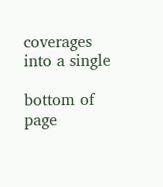coverages into a single

bottom of page